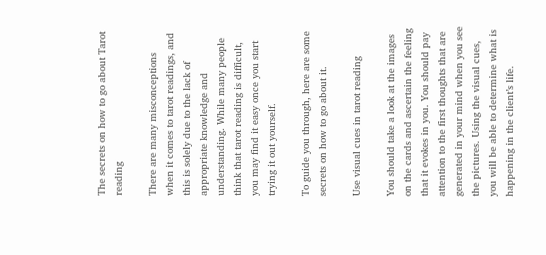The secrets on how to go about Tarot reading

There are many misconceptions when it comes to tarot readings, and this is solely due to the lack of appropriate knowledge and understanding. While many people think that tarot reading is difficult, you may find it easy once you start trying it out yourself.

To guide you through, here are some secrets on how to go about it.

Use visual cues in tarot reading

You should take a look at the images on the cards and ascertain the feeling that it evokes in you. You should pay attention to the first thoughts that are generated in your mind when you see the pictures. Using the visual cues, you will be able to determine what is happening in the client’s life.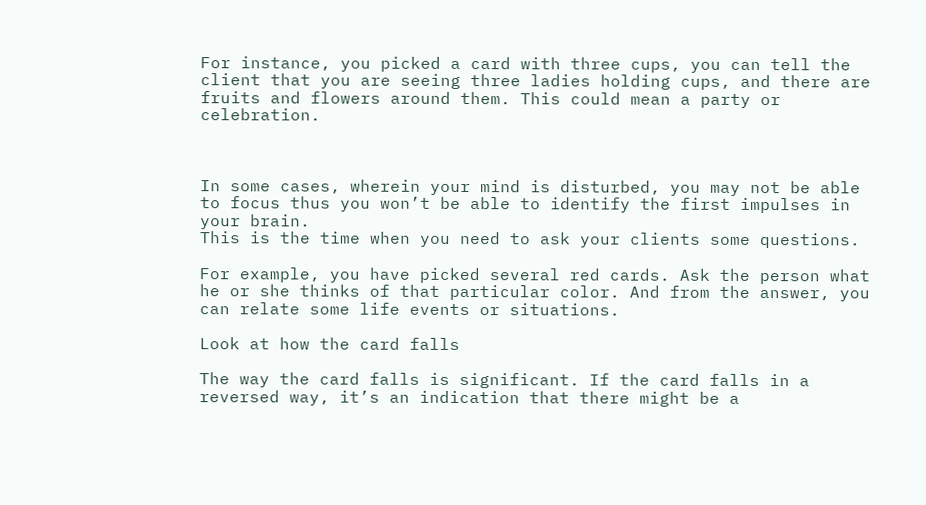For instance, you picked a card with three cups, you can tell the client that you are seeing three ladies holding cups, and there are fruits and flowers around them. This could mean a party or celebration.



In some cases, wherein your mind is disturbed, you may not be able to focus thus you won’t be able to identify the first impulses in your brain.
This is the time when you need to ask your clients some questions.

For example, you have picked several red cards. Ask the person what he or she thinks of that particular color. And from the answer, you can relate some life events or situations.

Look at how the card falls

The way the card falls is significant. If the card falls in a reversed way, it’s an indication that there might be a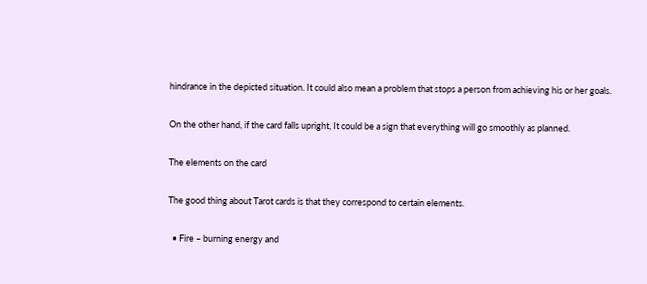hindrance in the depicted situation. It could also mean a problem that stops a person from achieving his or her goals.

On the other hand, if the card falls upright, It could be a sign that everything will go smoothly as planned.

The elements on the card

The good thing about Tarot cards is that they correspond to certain elements.

  • Fire – burning energy and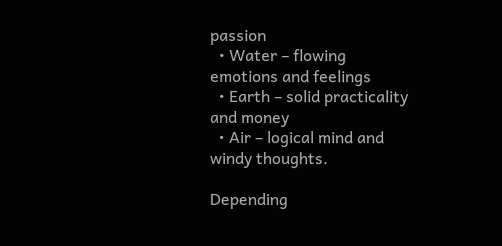passion
  • Water – flowing emotions and feelings
  • Earth – solid practicality and money
  • Air – logical mind and windy thoughts.

Depending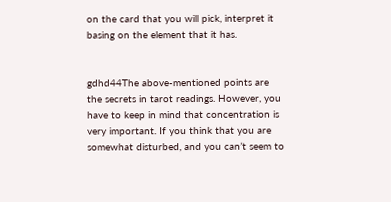on the card that you will pick, interpret it basing on the element that it has.


gdhd44The above-mentioned points are the secrets in tarot readings. However, you have to keep in mind that concentration is very important. If you think that you are somewhat disturbed, and you can’t seem to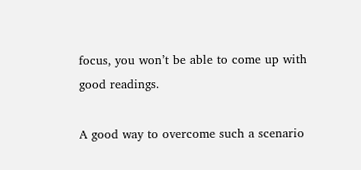focus, you won’t be able to come up with good readings.

A good way to overcome such a scenario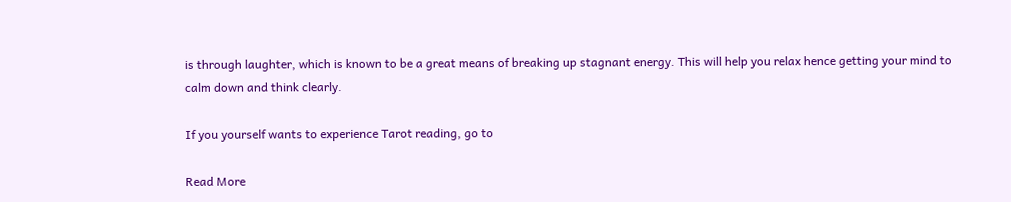is through laughter, which is known to be a great means of breaking up stagnant energy. This will help you relax hence getting your mind to calm down and think clearly.

If you yourself wants to experience Tarot reading, go to

Read More